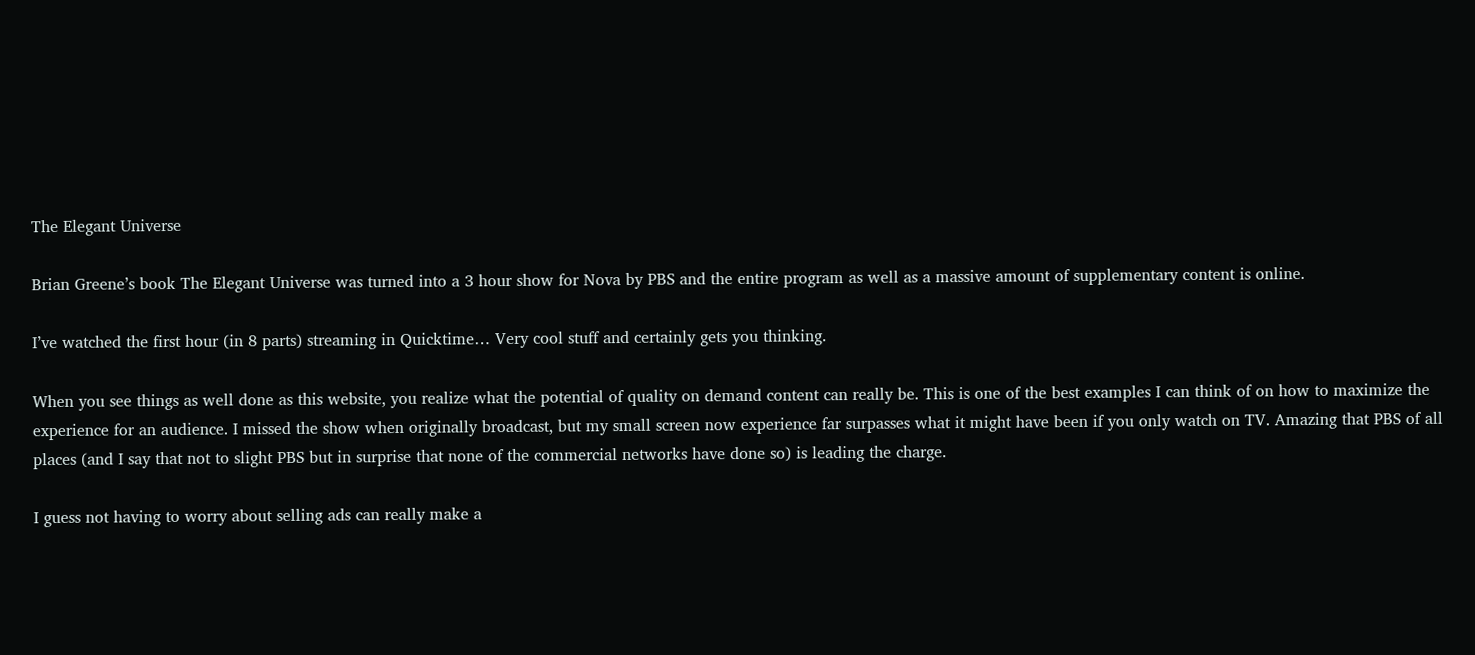The Elegant Universe

Brian Greene’s book The Elegant Universe was turned into a 3 hour show for Nova by PBS and the entire program as well as a massive amount of supplementary content is online.

I’ve watched the first hour (in 8 parts) streaming in Quicktime… Very cool stuff and certainly gets you thinking.

When you see things as well done as this website, you realize what the potential of quality on demand content can really be. This is one of the best examples I can think of on how to maximize the experience for an audience. I missed the show when originally broadcast, but my small screen now experience far surpasses what it might have been if you only watch on TV. Amazing that PBS of all places (and I say that not to slight PBS but in surprise that none of the commercial networks have done so) is leading the charge.

I guess not having to worry about selling ads can really make a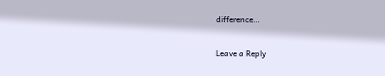difference…

Leave a Reply